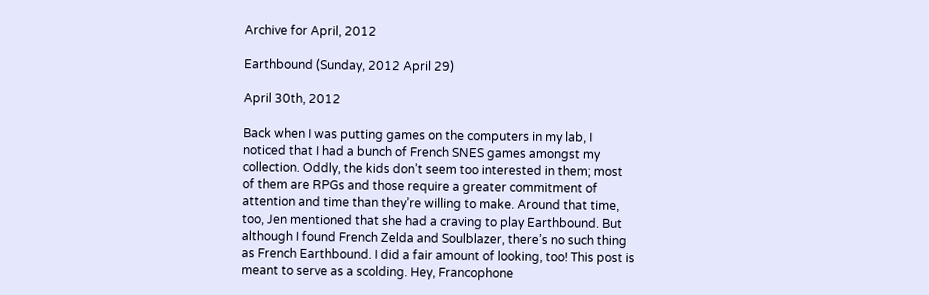Archive for April, 2012

Earthbound (Sunday, 2012 April 29)

April 30th, 2012

Back when I was putting games on the computers in my lab, I noticed that I had a bunch of French SNES games amongst my collection. Oddly, the kids don’t seem too interested in them; most of them are RPGs and those require a greater commitment of attention and time than they’re willing to make. Around that time, too, Jen mentioned that she had a craving to play Earthbound. But although I found French Zelda and Soulblazer, there’s no such thing as French Earthbound. I did a fair amount of looking, too! This post is meant to serve as a scolding. Hey, Francophone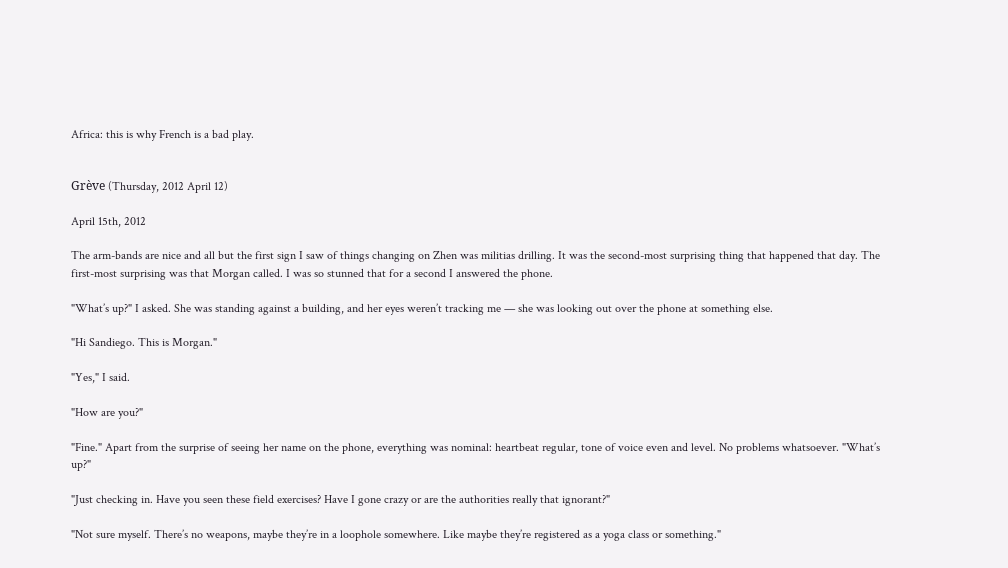Africa: this is why French is a bad play.


Grève (Thursday, 2012 April 12)

April 15th, 2012

The arm-bands are nice and all but the first sign I saw of things changing on Zhen was militias drilling. It was the second-most surprising thing that happened that day. The first-most surprising was that Morgan called. I was so stunned that for a second I answered the phone.

"What’s up?" I asked. She was standing against a building, and her eyes weren’t tracking me — she was looking out over the phone at something else.

"Hi Sandiego. This is Morgan."

"Yes," I said.

"How are you?"

"Fine." Apart from the surprise of seeing her name on the phone, everything was nominal: heartbeat regular, tone of voice even and level. No problems whatsoever. "What’s up?"

"Just checking in. Have you seen these field exercises? Have I gone crazy or are the authorities really that ignorant?"

"Not sure myself. There’s no weapons, maybe they’re in a loophole somewhere. Like maybe they’re registered as a yoga class or something."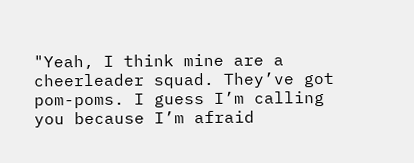"Yeah, I think mine are a cheerleader squad. They’ve got pom-poms. I guess I’m calling you because I’m afraid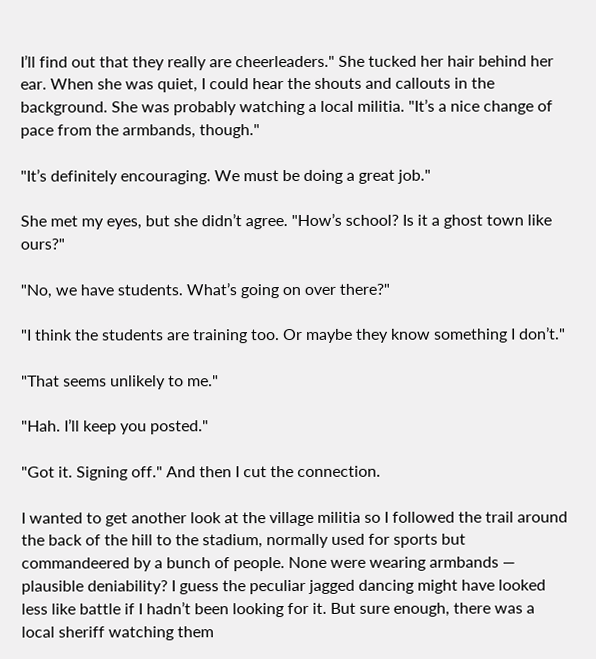I’ll find out that they really are cheerleaders." She tucked her hair behind her ear. When she was quiet, I could hear the shouts and callouts in the background. She was probably watching a local militia. "It’s a nice change of pace from the armbands, though."

"It’s definitely encouraging. We must be doing a great job."

She met my eyes, but she didn’t agree. "How’s school? Is it a ghost town like ours?"

"No, we have students. What’s going on over there?"

"I think the students are training too. Or maybe they know something I don’t."

"That seems unlikely to me."

"Hah. I’ll keep you posted."

"Got it. Signing off." And then I cut the connection.

I wanted to get another look at the village militia so I followed the trail around the back of the hill to the stadium, normally used for sports but commandeered by a bunch of people. None were wearing armbands — plausible deniability? I guess the peculiar jagged dancing might have looked less like battle if I hadn’t been looking for it. But sure enough, there was a local sheriff watching them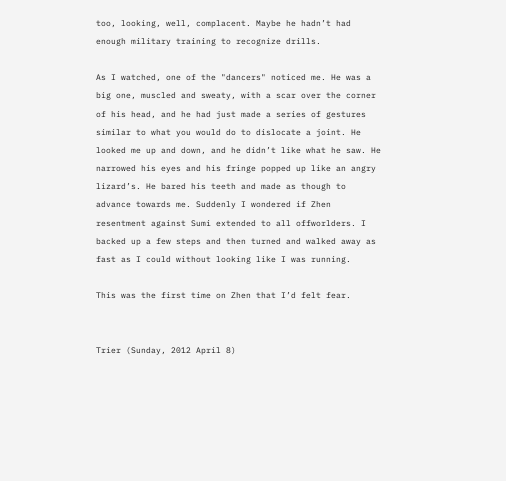too, looking, well, complacent. Maybe he hadn’t had enough military training to recognize drills.

As I watched, one of the "dancers" noticed me. He was a big one, muscled and sweaty, with a scar over the corner of his head, and he had just made a series of gestures similar to what you would do to dislocate a joint. He looked me up and down, and he didn’t like what he saw. He narrowed his eyes and his fringe popped up like an angry lizard’s. He bared his teeth and made as though to advance towards me. Suddenly I wondered if Zhen resentment against Sumi extended to all offworlders. I backed up a few steps and then turned and walked away as fast as I could without looking like I was running.

This was the first time on Zhen that I’d felt fear.


Trier (Sunday, 2012 April 8)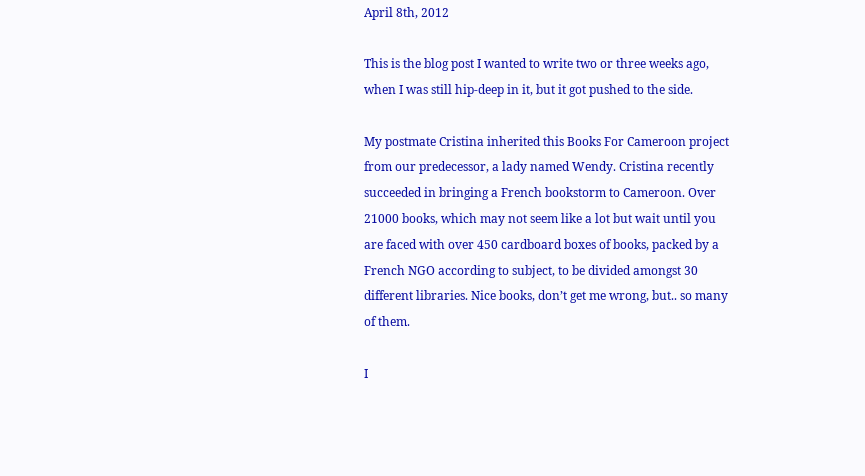April 8th, 2012

This is the blog post I wanted to write two or three weeks ago, when I was still hip-deep in it, but it got pushed to the side.

My postmate Cristina inherited this Books For Cameroon project from our predecessor, a lady named Wendy. Cristina recently succeeded in bringing a French bookstorm to Cameroon. Over 21000 books, which may not seem like a lot but wait until you are faced with over 450 cardboard boxes of books, packed by a French NGO according to subject, to be divided amongst 30 different libraries. Nice books, don’t get me wrong, but.. so many of them.

I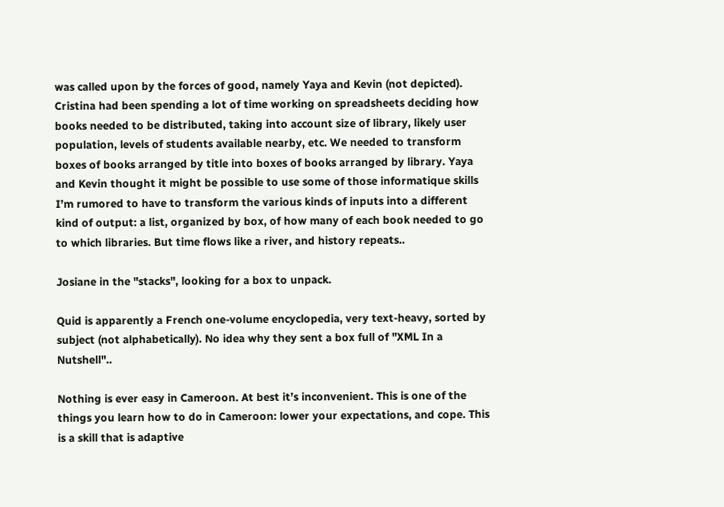was called upon by the forces of good, namely Yaya and Kevin (not depicted). Cristina had been spending a lot of time working on spreadsheets deciding how books needed to be distributed, taking into account size of library, likely user population, levels of students available nearby, etc. We needed to transform boxes of books arranged by title into boxes of books arranged by library. Yaya and Kevin thought it might be possible to use some of those informatique skills I’m rumored to have to transform the various kinds of inputs into a different kind of output: a list, organized by box, of how many of each book needed to go to which libraries. But time flows like a river, and history repeats..

Josiane in the "stacks", looking for a box to unpack.

Quid is apparently a French one-volume encyclopedia, very text-heavy, sorted by subject (not alphabetically). No idea why they sent a box full of "XML In a Nutshell"..

Nothing is ever easy in Cameroon. At best it’s inconvenient. This is one of the things you learn how to do in Cameroon: lower your expectations, and cope. This is a skill that is adaptive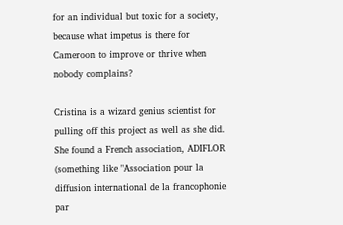for an individual but toxic for a society, because what impetus is there for Cameroon to improve or thrive when nobody complains?

Cristina is a wizard genius scientist for pulling off this project as well as she did. She found a French association, ADIFLOR (something like "Association pour la diffusion international de la francophonie par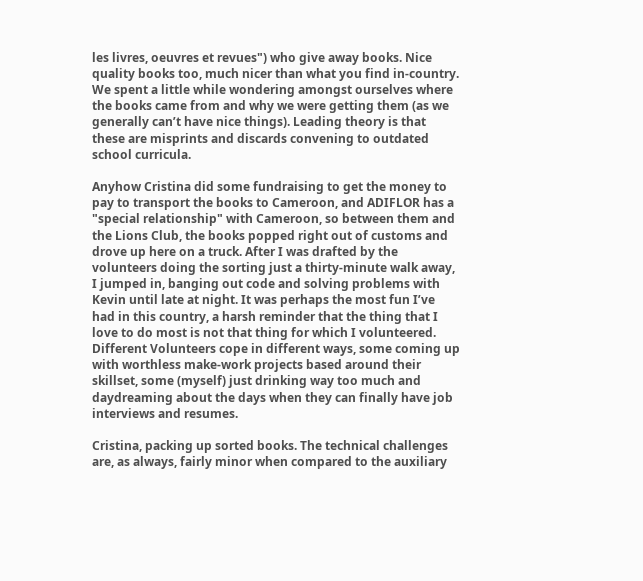les livres, oeuvres et revues") who give away books. Nice quality books too, much nicer than what you find in-country. We spent a little while wondering amongst ourselves where the books came from and why we were getting them (as we generally can’t have nice things). Leading theory is that these are misprints and discards convening to outdated school curricula.

Anyhow Cristina did some fundraising to get the money to pay to transport the books to Cameroon, and ADIFLOR has a "special relationship" with Cameroon, so between them and the Lions Club, the books popped right out of customs and drove up here on a truck. After I was drafted by the volunteers doing the sorting just a thirty-minute walk away, I jumped in, banging out code and solving problems with Kevin until late at night. It was perhaps the most fun I’ve had in this country, a harsh reminder that the thing that I love to do most is not that thing for which I volunteered. Different Volunteers cope in different ways, some coming up with worthless make-work projects based around their skillset, some (myself) just drinking way too much and daydreaming about the days when they can finally have job interviews and resumes.

Cristina, packing up sorted books. The technical challenges are, as always, fairly minor when compared to the auxiliary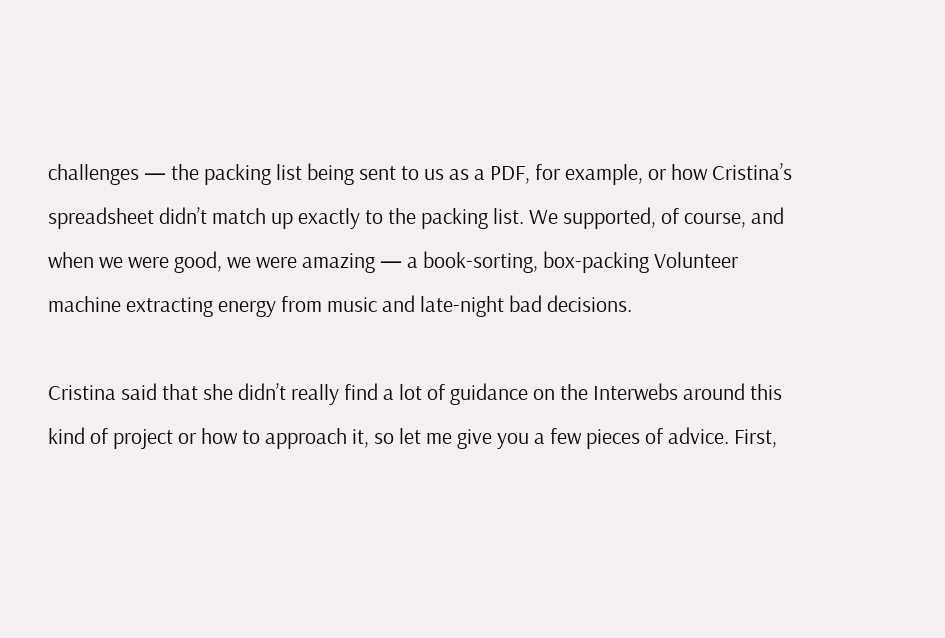challenges — the packing list being sent to us as a PDF, for example, or how Cristina’s spreadsheet didn’t match up exactly to the packing list. We supported, of course, and when we were good, we were amazing — a book-sorting, box-packing Volunteer machine extracting energy from music and late-night bad decisions.

Cristina said that she didn’t really find a lot of guidance on the Interwebs around this kind of project or how to approach it, so let me give you a few pieces of advice. First,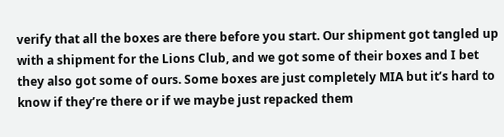verify that all the boxes are there before you start. Our shipment got tangled up with a shipment for the Lions Club, and we got some of their boxes and I bet they also got some of ours. Some boxes are just completely MIA but it’s hard to know if they’re there or if we maybe just repacked them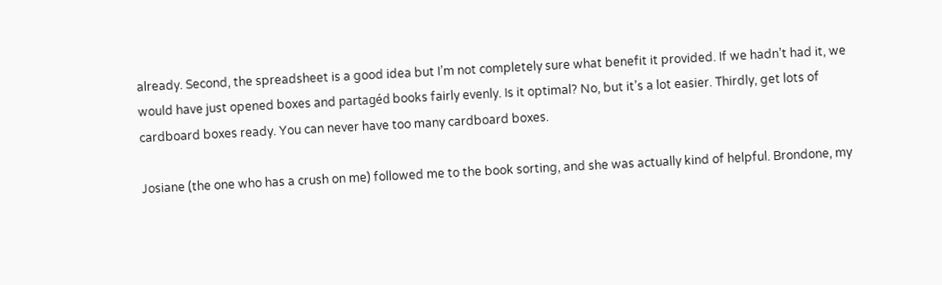already. Second, the spreadsheet is a good idea but I’m not completely sure what benefit it provided. If we hadn’t had it, we would have just opened boxes and partagéd books fairly evenly. Is it optimal? No, but it’s a lot easier. Thirdly, get lots of cardboard boxes ready. You can never have too many cardboard boxes.

Josiane (the one who has a crush on me) followed me to the book sorting, and she was actually kind of helpful. Brondone, my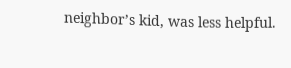neighbor’s kid, was less helpful.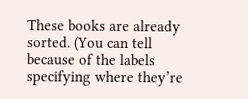These books are already sorted. (You can tell because of the labels specifying where they’re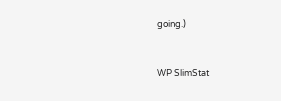going.)


WP SlimStat